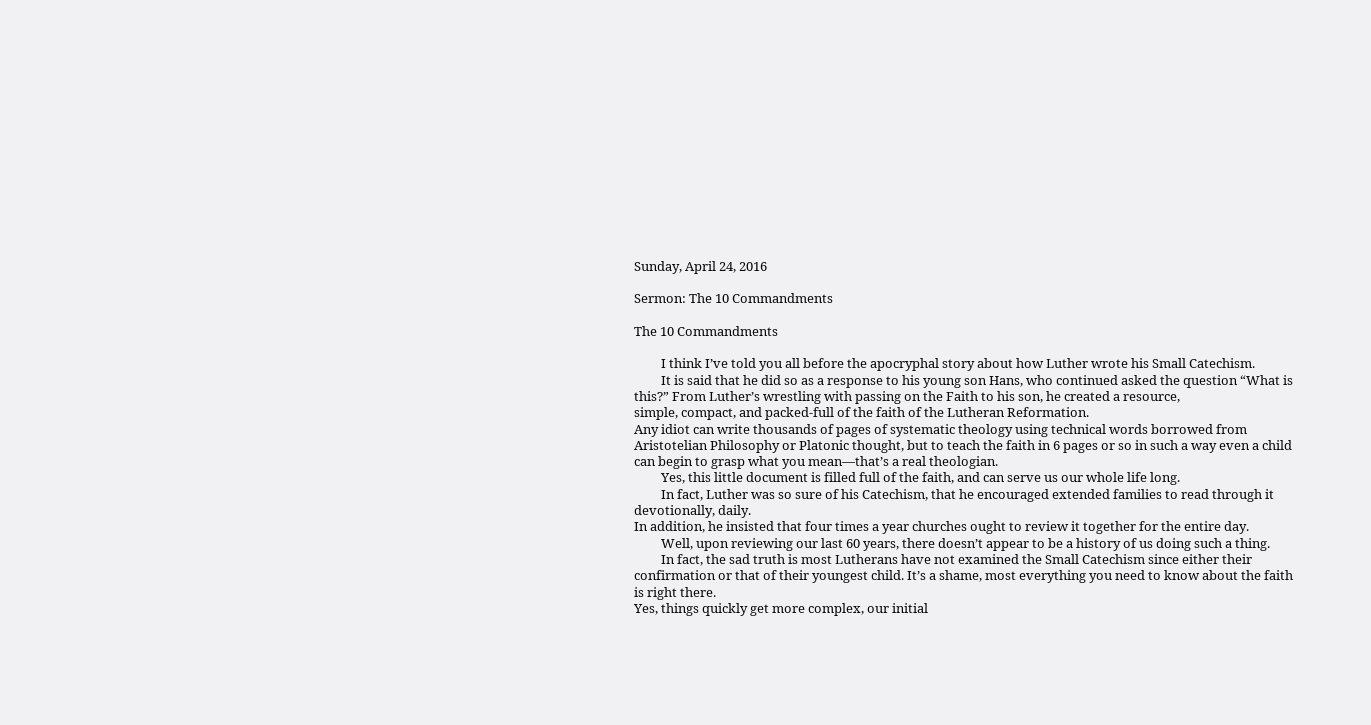Sunday, April 24, 2016

Sermon: The 10 Commandments

The 10 Commandments

         I think I’ve told you all before the apocryphal story about how Luther wrote his Small Catechism.
         It is said that he did so as a response to his young son Hans, who continued asked the question “What is this?” From Luther’s wrestling with passing on the Faith to his son, he created a resource,
simple, compact, and packed-full of the faith of the Lutheran Reformation.
Any idiot can write thousands of pages of systematic theology using technical words borrowed from Aristotelian Philosophy or Platonic thought, but to teach the faith in 6 pages or so in such a way even a child can begin to grasp what you mean—that’s a real theologian.
         Yes, this little document is filled full of the faith, and can serve us our whole life long.
         In fact, Luther was so sure of his Catechism, that he encouraged extended families to read through it devotionally, daily.
In addition, he insisted that four times a year churches ought to review it together for the entire day.
         Well, upon reviewing our last 60 years, there doesn’t appear to be a history of us doing such a thing.
         In fact, the sad truth is most Lutherans have not examined the Small Catechism since either their confirmation or that of their youngest child. It’s a shame, most everything you need to know about the faith is right there.
Yes, things quickly get more complex, our initial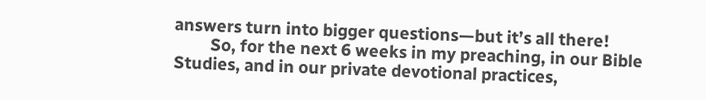answers turn into bigger questions—but it’s all there!
         So, for the next 6 weeks in my preaching, in our Bible Studies, and in our private devotional practices,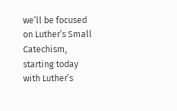we’ll be focused on Luther’s Small Catechism, starting today with Luther’s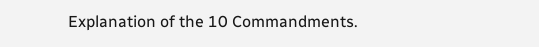Explanation of the 10 Commandments.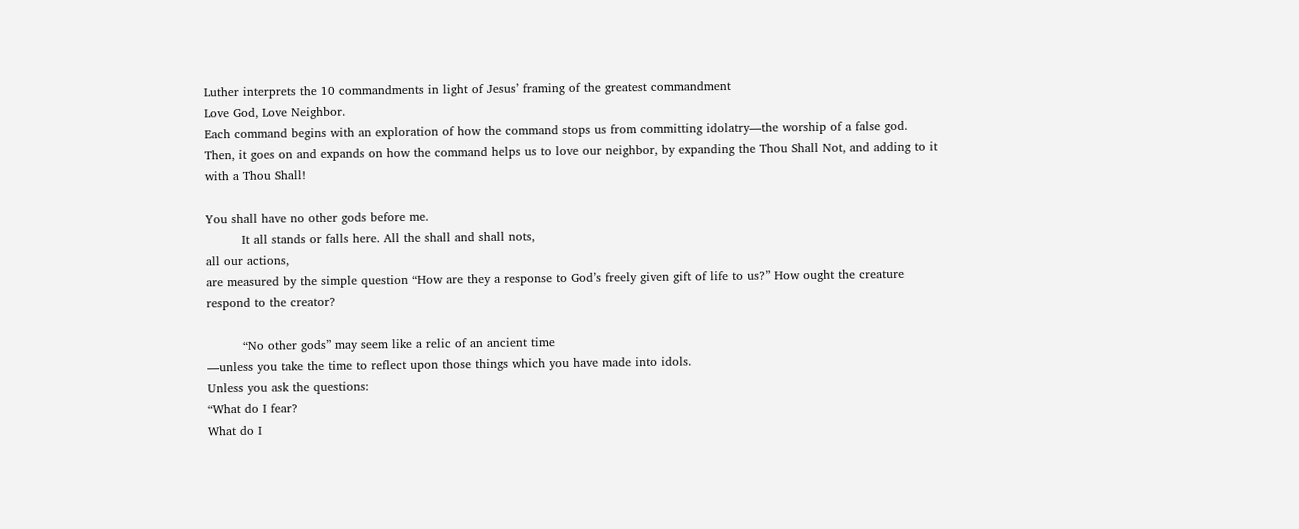Luther interprets the 10 commandments in light of Jesus’ framing of the greatest commandment
Love God, Love Neighbor.
Each command begins with an exploration of how the command stops us from committing idolatry—the worship of a false god.
Then, it goes on and expands on how the command helps us to love our neighbor, by expanding the Thou Shall Not, and adding to it with a Thou Shall!

You shall have no other gods before me.
         It all stands or falls here. All the shall and shall nots,
all our actions,
are measured by the simple question “How are they a response to God’s freely given gift of life to us?” How ought the creature respond to the creator?

         “No other gods” may seem like a relic of an ancient time
—unless you take the time to reflect upon those things which you have made into idols.
Unless you ask the questions:
“What do I fear?
What do I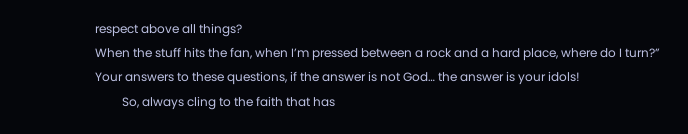respect above all things?
When the stuff hits the fan, when I’m pressed between a rock and a hard place, where do I turn?”
Your answers to these questions, if the answer is not God… the answer is your idols!
         So, always cling to the faith that has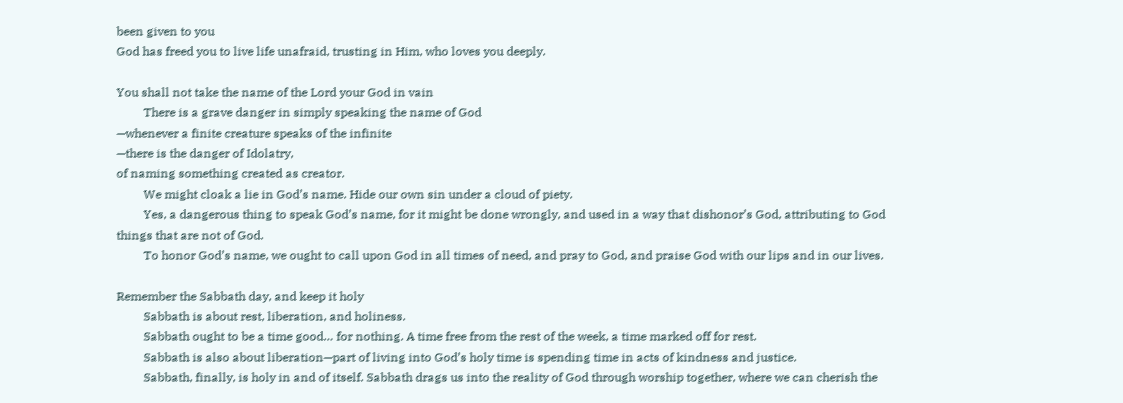been given to you
God has freed you to live life unafraid, trusting in Him, who loves you deeply.

You shall not take the name of the Lord your God in vain
         There is a grave danger in simply speaking the name of God
—whenever a finite creature speaks of the infinite
—there is the danger of Idolatry,
of naming something created as creator.
         We might cloak a lie in God’s name. Hide our own sin under a cloud of piety.
         Yes, a dangerous thing to speak God’s name, for it might be done wrongly, and used in a way that dishonor’s God, attributing to God things that are not of God.
         To honor God’s name, we ought to call upon God in all times of need, and pray to God, and praise God with our lips and in our lives.

Remember the Sabbath day, and keep it holy
         Sabbath is about rest, liberation, and holiness.
         Sabbath ought to be a time good… for nothing. A time free from the rest of the week, a time marked off for rest.
         Sabbath is also about liberation—part of living into God’s holy time is spending time in acts of kindness and justice.
         Sabbath, finally, is holy in and of itself. Sabbath drags us into the reality of God through worship together, where we can cherish the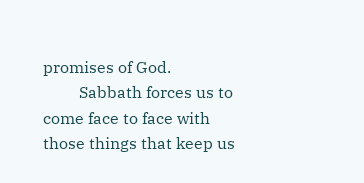promises of God.
         Sabbath forces us to come face to face with those things that keep us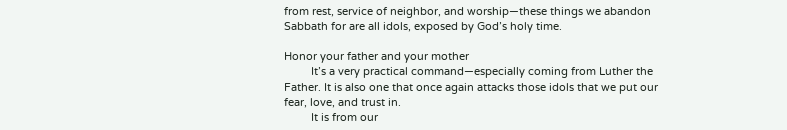from rest, service of neighbor, and worship—these things we abandon Sabbath for are all idols, exposed by God’s holy time.

Honor your father and your mother
         It’s a very practical command—especially coming from Luther the Father. It is also one that once again attacks those idols that we put our fear, love, and trust in.
         It is from our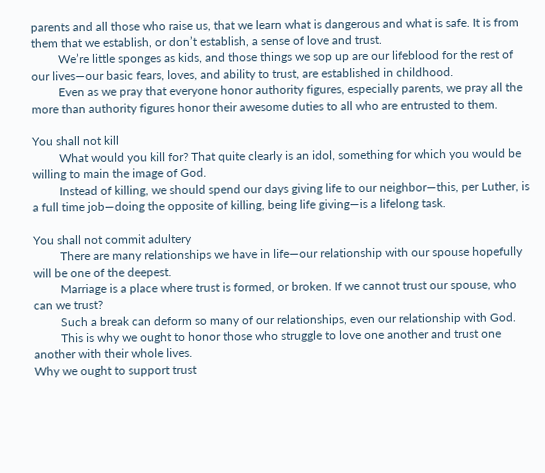parents and all those who raise us, that we learn what is dangerous and what is safe. It is from them that we establish, or don’t establish, a sense of love and trust.
         We’re little sponges as kids, and those things we sop up are our lifeblood for the rest of our lives—our basic fears, loves, and ability to trust, are established in childhood.
         Even as we pray that everyone honor authority figures, especially parents, we pray all the more than authority figures honor their awesome duties to all who are entrusted to them.

You shall not kill
         What would you kill for? That quite clearly is an idol, something for which you would be willing to main the image of God.
         Instead of killing, we should spend our days giving life to our neighbor—this, per Luther, is a full time job—doing the opposite of killing, being life giving—is a lifelong task.

You shall not commit adultery
         There are many relationships we have in life—our relationship with our spouse hopefully will be one of the deepest.
         Marriage is a place where trust is formed, or broken. If we cannot trust our spouse, who can we trust?
         Such a break can deform so many of our relationships, even our relationship with God.
         This is why we ought to honor those who struggle to love one another and trust one another with their whole lives.
Why we ought to support trust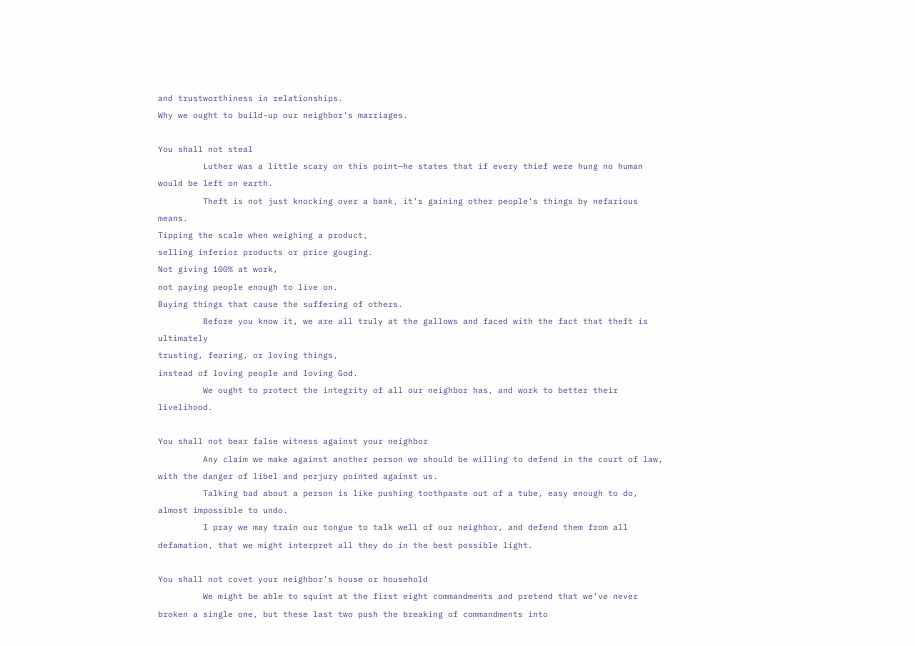and trustworthiness in relationships.
Why we ought to build-up our neighbor’s marriages.

You shall not steal
         Luther was a little scary on this point—he states that if every thief were hung no human would be left on earth.
         Theft is not just knocking over a bank, it’s gaining other people’s things by nefarious means.
Tipping the scale when weighing a product,
selling inferior products or price gouging.
Not giving 100% at work,
not paying people enough to live on.
Buying things that cause the suffering of others.
         Before you know it, we are all truly at the gallows and faced with the fact that theft is ultimately
trusting, fearing, or loving things,
instead of loving people and loving God.
         We ought to protect the integrity of all our neighbor has, and work to better their livelihood.

You shall not bear false witness against your neighbor
         Any claim we make against another person we should be willing to defend in the court of law, with the danger of libel and perjury pointed against us.
         Talking bad about a person is like pushing toothpaste out of a tube, easy enough to do, almost impossible to undo.
         I pray we may train our tongue to talk well of our neighbor, and defend them from all defamation, that we might interpret all they do in the best possible light.

You shall not covet your neighbor’s house or household
         We might be able to squint at the first eight commandments and pretend that we’ve never broken a single one, but these last two push the breaking of commandments into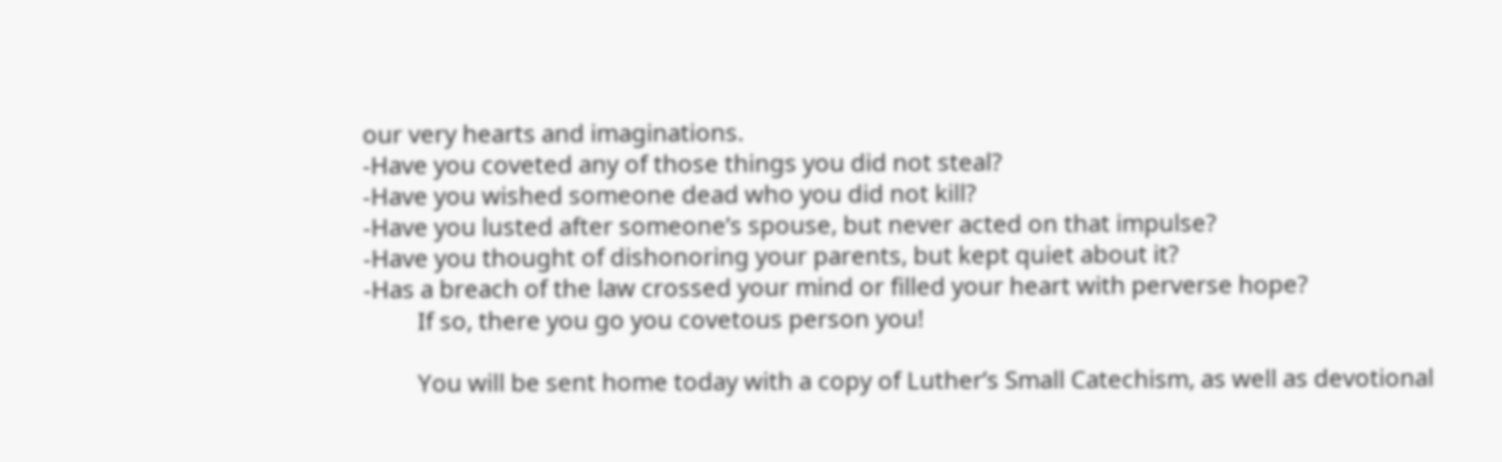our very hearts and imaginations.
-Have you coveted any of those things you did not steal?
-Have you wished someone dead who you did not kill?
-Have you lusted after someone’s spouse, but never acted on that impulse?
-Have you thought of dishonoring your parents, but kept quiet about it?
-Has a breach of the law crossed your mind or filled your heart with perverse hope?
         If so, there you go you covetous person you!

         You will be sent home today with a copy of Luther’s Small Catechism, as well as devotional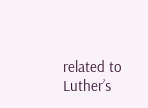related to Luther’s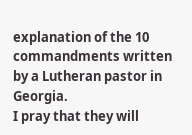explanation of the 10 commandments written by a Lutheran pastor in Georgia.
I pray that they will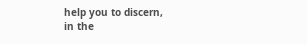help you to discern,
in the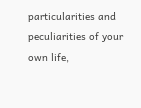particularities and peculiarities of your own life,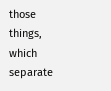those things, which separate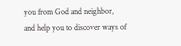you from God and neighbor,
and help you to discover ways of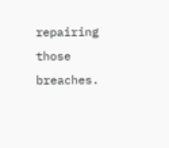repairing those breaches.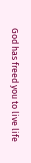God has freed you to live life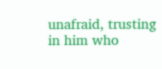unafraid, trusting in him who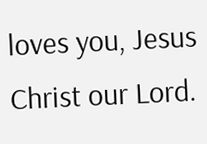loves you, Jesus Christ our Lord.